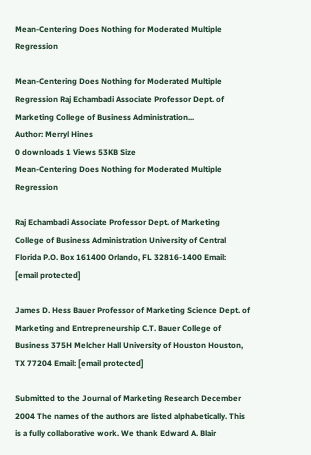Mean-Centering Does Nothing for Moderated Multiple Regression

Mean-Centering Does Nothing for Moderated Multiple Regression Raj Echambadi Associate Professor Dept. of Marketing College of Business Administration...
Author: Merryl Hines
0 downloads 1 Views 53KB Size
Mean-Centering Does Nothing for Moderated Multiple Regression

Raj Echambadi Associate Professor Dept. of Marketing College of Business Administration University of Central Florida P.O. Box 161400 Orlando, FL 32816-1400 Email: [email protected]

James D. Hess Bauer Professor of Marketing Science Dept. of Marketing and Entrepreneurship C.T. Bauer College of Business 375H Melcher Hall University of Houston Houston, TX 77204 Email: [email protected]

Submitted to the Journal of Marketing Research December 2004 The names of the authors are listed alphabetically. This is a fully collaborative work. We thank Edward A. Blair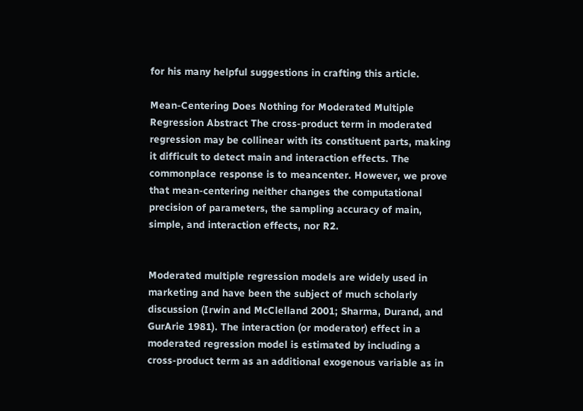for his many helpful suggestions in crafting this article.

Mean-Centering Does Nothing for Moderated Multiple Regression Abstract The cross-product term in moderated regression may be collinear with its constituent parts, making it difficult to detect main and interaction effects. The commonplace response is to meancenter. However, we prove that mean-centering neither changes the computational precision of parameters, the sampling accuracy of main, simple, and interaction effects, nor R2.


Moderated multiple regression models are widely used in marketing and have been the subject of much scholarly discussion (Irwin and McClelland 2001; Sharma, Durand, and GurArie 1981). The interaction (or moderator) effect in a moderated regression model is estimated by including a cross-product term as an additional exogenous variable as in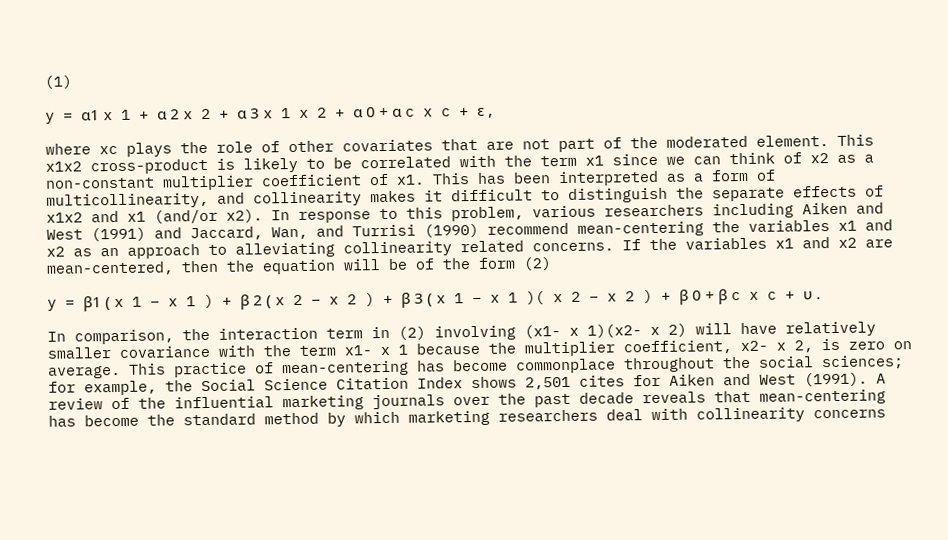(1)

y = α1 x 1 + α 2 x 2 + α 3 x 1 x 2 + α 0 + α c x c + ε ,

where xc plays the role of other covariates that are not part of the moderated element. This x1x2 cross-product is likely to be correlated with the term x1 since we can think of x2 as a non-constant multiplier coefficient of x1. This has been interpreted as a form of multicollinearity, and collinearity makes it difficult to distinguish the separate effects of x1x2 and x1 (and/or x2). In response to this problem, various researchers including Aiken and West (1991) and Jaccard, Wan, and Turrisi (1990) recommend mean-centering the variables x1 and x2 as an approach to alleviating collinearity related concerns. If the variables x1 and x2 are mean-centered, then the equation will be of the form (2)

y = β1 ( x 1 − x 1 ) + β 2 ( x 2 − x 2 ) + β 3 ( x 1 − x 1 )( x 2 − x 2 ) + β 0 + β c x c + υ .

In comparison, the interaction term in (2) involving (x1- x 1)(x2- x 2) will have relatively smaller covariance with the term x1- x 1 because the multiplier coefficient, x2- x 2, is zero on average. This practice of mean-centering has become commonplace throughout the social sciences; for example, the Social Science Citation Index shows 2,501 cites for Aiken and West (1991). A review of the influential marketing journals over the past decade reveals that mean-centering has become the standard method by which marketing researchers deal with collinearity concerns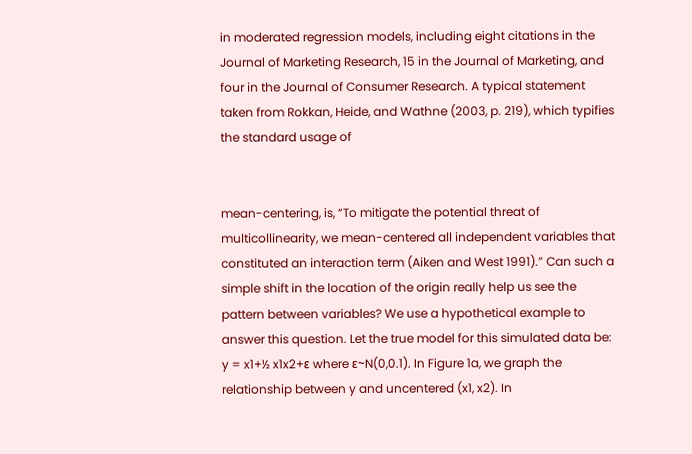in moderated regression models, including eight citations in the Journal of Marketing Research, 15 in the Journal of Marketing, and four in the Journal of Consumer Research. A typical statement taken from Rokkan, Heide, and Wathne (2003, p. 219), which typifies the standard usage of


mean-centering, is, “To mitigate the potential threat of multicollinearity, we mean-centered all independent variables that constituted an interaction term (Aiken and West 1991).” Can such a simple shift in the location of the origin really help us see the pattern between variables? We use a hypothetical example to answer this question. Let the true model for this simulated data be: y = x1+½ x1x2+ε where ε~N(0,0.1). In Figure 1a, we graph the relationship between y and uncentered (x1, x2). In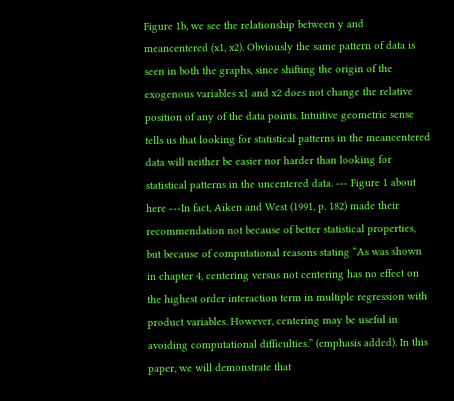Figure 1b, we see the relationship between y and meancentered (x1, x2). Obviously the same pattern of data is seen in both the graphs, since shifting the origin of the exogenous variables x1 and x2 does not change the relative position of any of the data points. Intuitive geometric sense tells us that looking for statistical patterns in the meancentered data will neither be easier nor harder than looking for statistical patterns in the uncentered data. --- Figure 1 about here ---In fact, Aiken and West (1991, p. 182) made their recommendation not because of better statistical properties, but because of computational reasons stating “As was shown in chapter 4, centering versus not centering has no effect on the highest order interaction term in multiple regression with product variables. However, centering may be useful in avoiding computational difficulties.” (emphasis added). In this paper, we will demonstrate that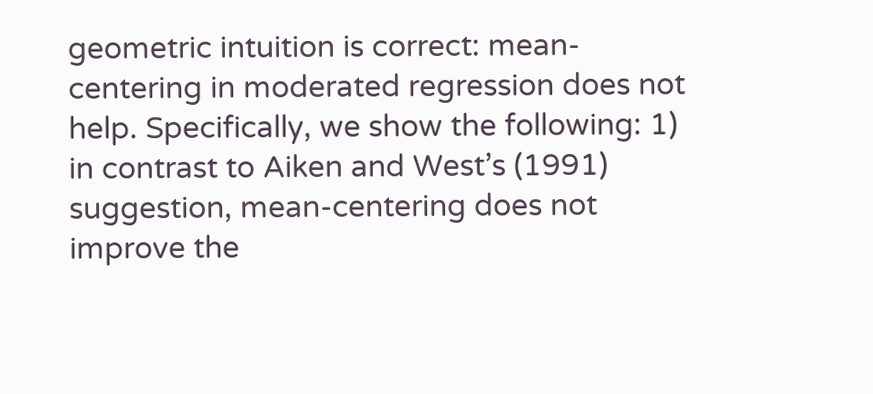geometric intuition is correct: mean-centering in moderated regression does not help. Specifically, we show the following: 1) in contrast to Aiken and West’s (1991) suggestion, mean-centering does not improve the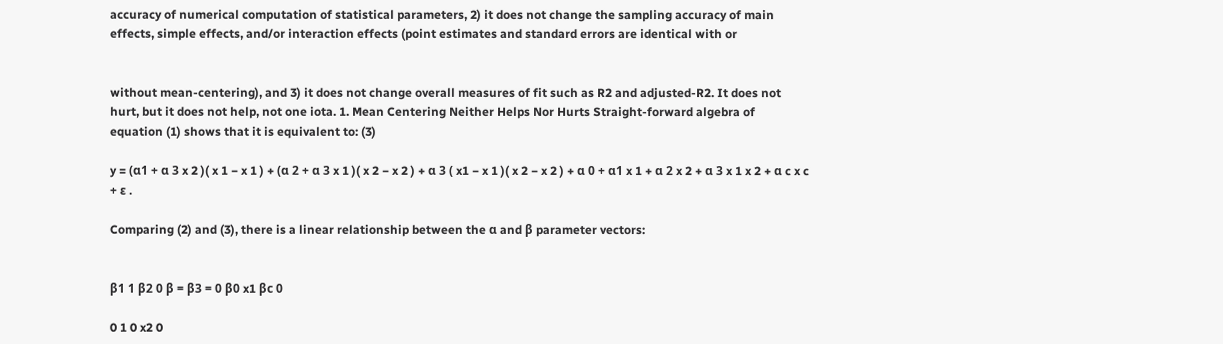accuracy of numerical computation of statistical parameters, 2) it does not change the sampling accuracy of main effects, simple effects, and/or interaction effects (point estimates and standard errors are identical with or


without mean-centering), and 3) it does not change overall measures of fit such as R2 and adjusted-R2. It does not hurt, but it does not help, not one iota. 1. Mean Centering Neither Helps Nor Hurts Straight-forward algebra of equation (1) shows that it is equivalent to: (3)

y = (α1 + α 3 x 2 )( x 1 − x 1 ) + (α 2 + α 3 x 1 )( x 2 − x 2 ) + α 3 ( x1 − x 1 )( x 2 − x 2 ) + α 0 + α1 x 1 + α 2 x 2 + α 3 x 1 x 2 + α c x c + ε .

Comparing (2) and (3), there is a linear relationship between the α and β parameter vectors:


β1 1 β2 0 β = β3 = 0 β0 x1 βc 0

0 1 0 x2 0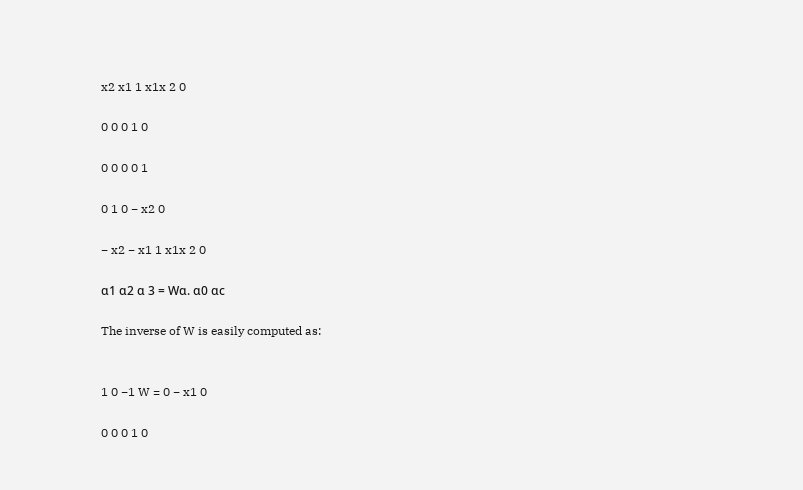x2 x1 1 x1x 2 0

0 0 0 1 0

0 0 0 0 1

0 1 0 − x2 0

− x2 − x1 1 x1x 2 0

α1 α2 α 3 = Wα. α0 αc

The inverse of W is easily computed as:


1 0 −1 W = 0 − x1 0

0 0 0 1 0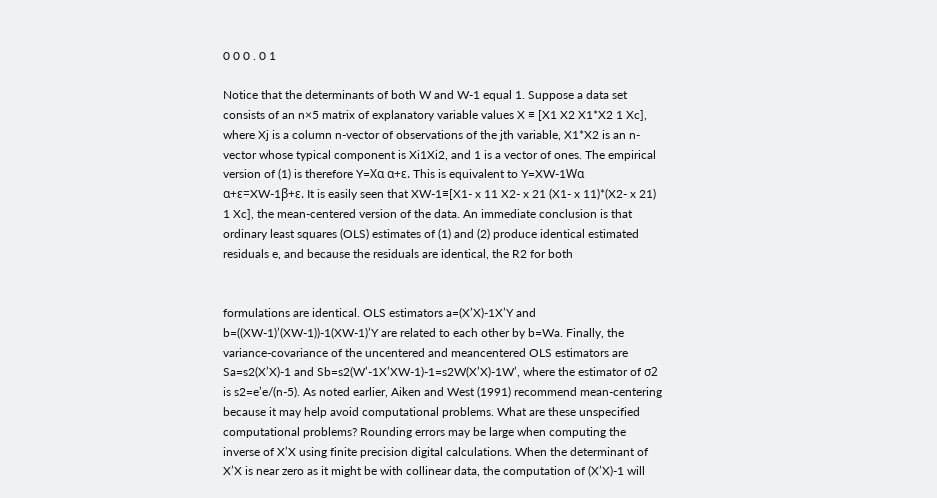0 0 0 . 0 1

Notice that the determinants of both W and W-1 equal 1. Suppose a data set consists of an n×5 matrix of explanatory variable values X ≡ [X1 X2 X1*X2 1 Xc], where Xj is a column n-vector of observations of the jth variable, X1*X2 is an n-vector whose typical component is Xi1Xi2, and 1 is a vector of ones. The empirical version of (1) is therefore Y=Xα α+ε. This is equivalent to Y=XW-1Wα α+ε=XW-1β+ε. It is easily seen that XW-1≡[X1- x 11 X2- x 21 (X1- x 11)*(X2- x 21) 1 Xc], the mean-centered version of the data. An immediate conclusion is that ordinary least squares (OLS) estimates of (1) and (2) produce identical estimated residuals e, and because the residuals are identical, the R2 for both


formulations are identical. OLS estimators a=(X’X)-1X’Y and b=((XW-1)’(XW-1))-1(XW-1)’Y are related to each other by b=Wa. Finally, the variance-covariance of the uncentered and meancentered OLS estimators are Sa=s2(X’X)-1 and Sb=s2(W’-1X’XW-1)-1=s2W(X’X)-1W’, where the estimator of σ2 is s2=e’e/(n-5). As noted earlier, Aiken and West (1991) recommend mean-centering because it may help avoid computational problems. What are these unspecified computational problems? Rounding errors may be large when computing the inverse of X’X using finite precision digital calculations. When the determinant of X’X is near zero as it might be with collinear data, the computation of (X’X)-1 will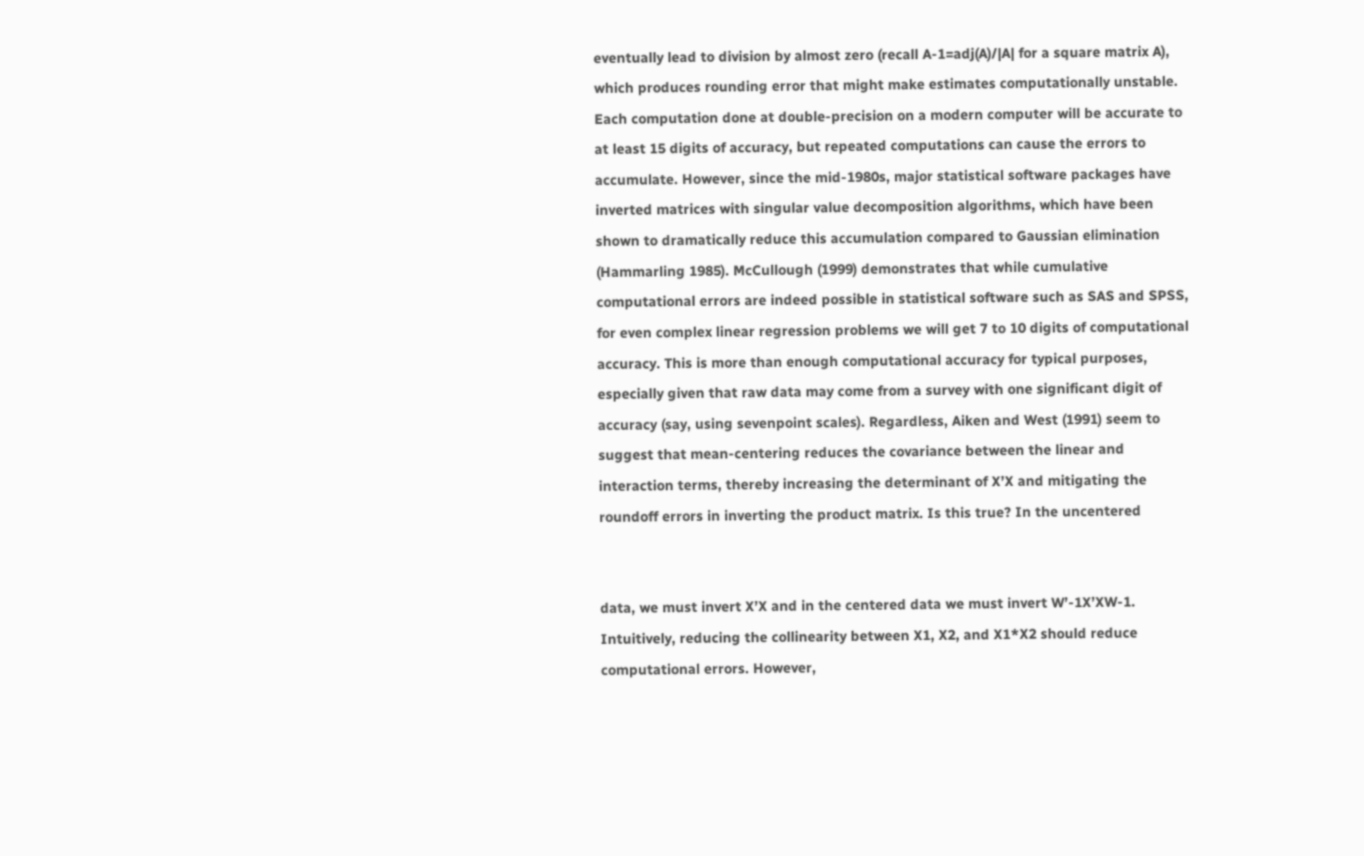eventually lead to division by almost zero (recall A-1=adj(A)/|A| for a square matrix A), which produces rounding error that might make estimates computationally unstable. Each computation done at double-precision on a modern computer will be accurate to at least 15 digits of accuracy, but repeated computations can cause the errors to accumulate. However, since the mid-1980s, major statistical software packages have inverted matrices with singular value decomposition algorithms, which have been shown to dramatically reduce this accumulation compared to Gaussian elimination (Hammarling 1985). McCullough (1999) demonstrates that while cumulative computational errors are indeed possible in statistical software such as SAS and SPSS, for even complex linear regression problems we will get 7 to 10 digits of computational accuracy. This is more than enough computational accuracy for typical purposes, especially given that raw data may come from a survey with one significant digit of accuracy (say, using sevenpoint scales). Regardless, Aiken and West (1991) seem to suggest that mean-centering reduces the covariance between the linear and interaction terms, thereby increasing the determinant of X’X and mitigating the roundoff errors in inverting the product matrix. Is this true? In the uncentered


data, we must invert X’X and in the centered data we must invert W’-1X’XW-1. Intuitively, reducing the collinearity between X1, X2, and X1*X2 should reduce computational errors. However,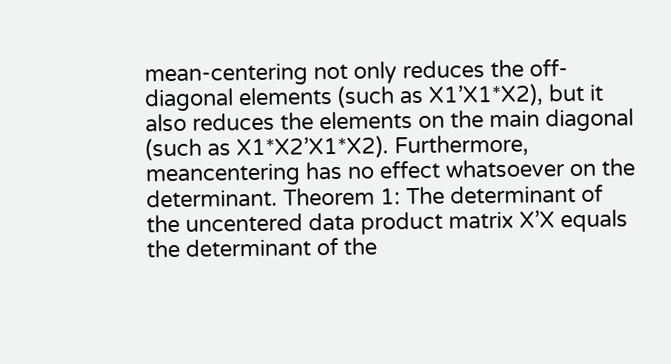mean-centering not only reduces the off-diagonal elements (such as X1’X1*X2), but it also reduces the elements on the main diagonal (such as X1*X2’X1*X2). Furthermore, meancentering has no effect whatsoever on the determinant. Theorem 1: The determinant of the uncentered data product matrix X’X equals the determinant of the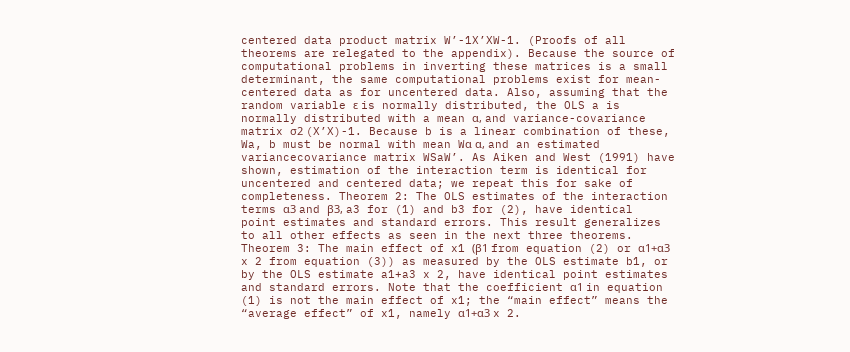centered data product matrix W’-1X’XW-1. (Proofs of all theorems are relegated to the appendix). Because the source of computational problems in inverting these matrices is a small determinant, the same computational problems exist for mean-centered data as for uncentered data. Also, assuming that the random variable ε is normally distributed, the OLS a is normally distributed with a mean α, and variance-covariance matrix σ2 (X’X)-1. Because b is a linear combination of these, Wa, b must be normal with mean Wα α, and an estimated variancecovariance matrix WSaW’. As Aiken and West (1991) have shown, estimation of the interaction term is identical for uncentered and centered data; we repeat this for sake of completeness. Theorem 2: The OLS estimates of the interaction terms α3 and β3, a3 for (1) and b3 for (2), have identical point estimates and standard errors. This result generalizes to all other effects as seen in the next three theorems. Theorem 3: The main effect of x1 (β1 from equation (2) or α1+α3 x 2 from equation (3)) as measured by the OLS estimate b1, or by the OLS estimate a1+a3 x 2, have identical point estimates and standard errors. Note that the coefficient α1 in equation (1) is not the main effect of x1; the “main effect” means the “average effect” of x1, namely α1+α3 x 2.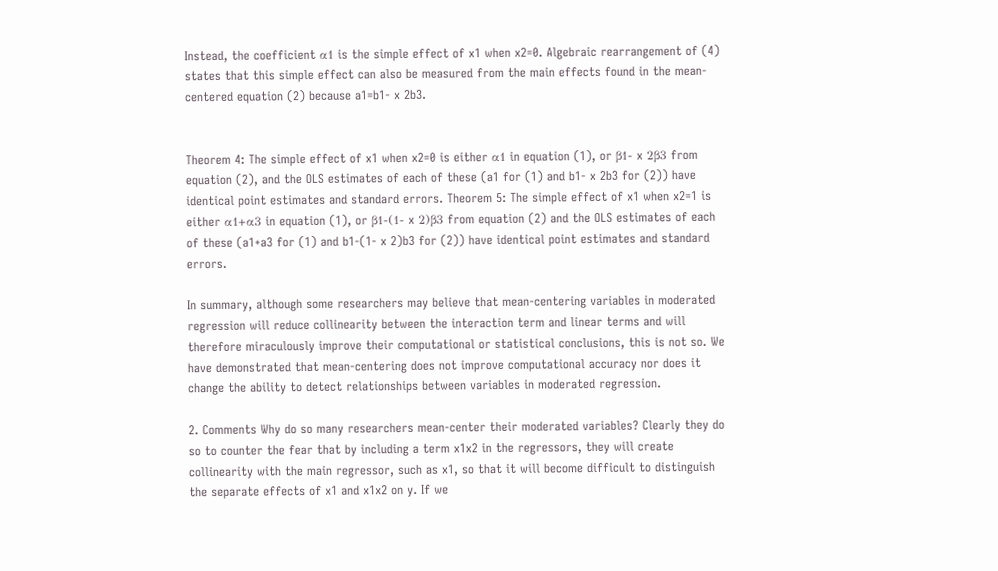Instead, the coefficient α1 is the simple effect of x1 when x2=0. Algebraic rearrangement of (4) states that this simple effect can also be measured from the main effects found in the mean-centered equation (2) because a1=b1- x 2b3.


Theorem 4: The simple effect of x1 when x2=0 is either α1 in equation (1), or β1- x 2β3 from equation (2), and the OLS estimates of each of these (a1 for (1) and b1- x 2b3 for (2)) have identical point estimates and standard errors. Theorem 5: The simple effect of x1 when x2=1 is either α1+α3 in equation (1), or β1-(1- x 2)β3 from equation (2) and the OLS estimates of each of these (a1+a3 for (1) and b1-(1- x 2)b3 for (2)) have identical point estimates and standard errors.

In summary, although some researchers may believe that mean-centering variables in moderated regression will reduce collinearity between the interaction term and linear terms and will therefore miraculously improve their computational or statistical conclusions, this is not so. We have demonstrated that mean-centering does not improve computational accuracy nor does it change the ability to detect relationships between variables in moderated regression.

2. Comments Why do so many researchers mean-center their moderated variables? Clearly they do so to counter the fear that by including a term x1x2 in the regressors, they will create collinearity with the main regressor, such as x1, so that it will become difficult to distinguish the separate effects of x1 and x1x2 on y. If we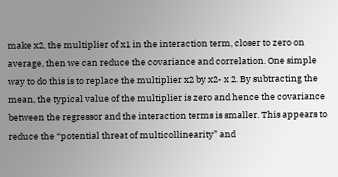make x2, the multiplier of x1 in the interaction term, closer to zero on average, then we can reduce the covariance and correlation. One simple way to do this is to replace the multiplier x2 by x2- x 2. By subtracting the mean, the typical value of the multiplier is zero and hence the covariance between the regressor and the interaction terms is smaller. This appears to reduce the “potential threat of multicollinearity” and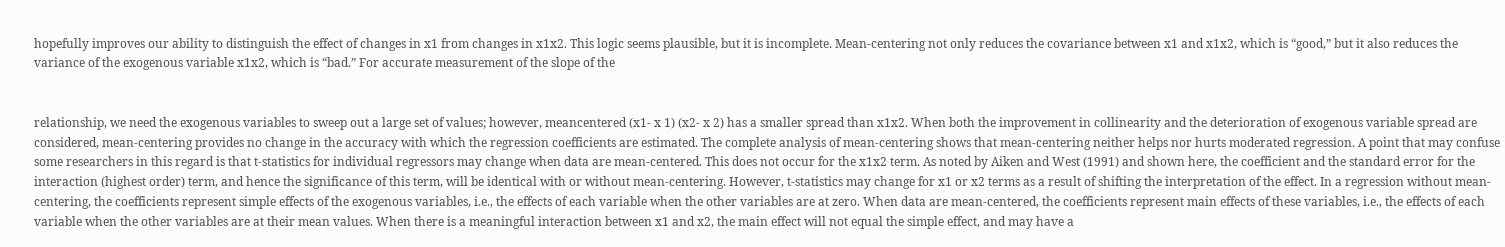hopefully improves our ability to distinguish the effect of changes in x1 from changes in x1x2. This logic seems plausible, but it is incomplete. Mean-centering not only reduces the covariance between x1 and x1x2, which is “good,” but it also reduces the variance of the exogenous variable x1x2, which is “bad.” For accurate measurement of the slope of the


relationship, we need the exogenous variables to sweep out a large set of values; however, meancentered (x1- x 1) (x2- x 2) has a smaller spread than x1x2. When both the improvement in collinearity and the deterioration of exogenous variable spread are considered, mean-centering provides no change in the accuracy with which the regression coefficients are estimated. The complete analysis of mean-centering shows that mean-centering neither helps nor hurts moderated regression. A point that may confuse some researchers in this regard is that t-statistics for individual regressors may change when data are mean-centered. This does not occur for the x1x2 term. As noted by Aiken and West (1991) and shown here, the coefficient and the standard error for the interaction (highest order) term, and hence the significance of this term, will be identical with or without mean-centering. However, t-statistics may change for x1 or x2 terms as a result of shifting the interpretation of the effect. In a regression without mean-centering, the coefficients represent simple effects of the exogenous variables, i.e., the effects of each variable when the other variables are at zero. When data are mean-centered, the coefficients represent main effects of these variables, i.e., the effects of each variable when the other variables are at their mean values. When there is a meaningful interaction between x1 and x2, the main effect will not equal the simple effect, and may have a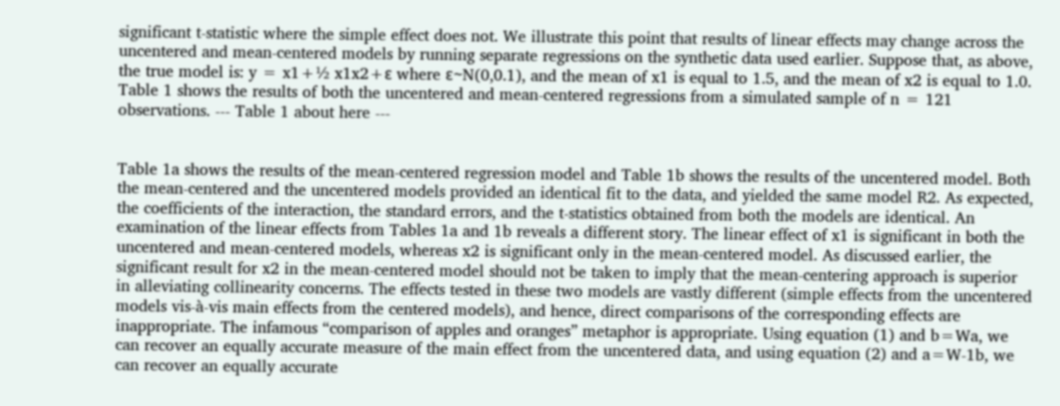significant t-statistic where the simple effect does not. We illustrate this point that results of linear effects may change across the uncentered and mean-centered models by running separate regressions on the synthetic data used earlier. Suppose that, as above, the true model is: y = x1+½ x1x2+ε where ε~N(0,0.1), and the mean of x1 is equal to 1.5, and the mean of x2 is equal to 1.0. Table 1 shows the results of both the uncentered and mean-centered regressions from a simulated sample of n = 121 observations. --- Table 1 about here ---


Table 1a shows the results of the mean-centered regression model and Table 1b shows the results of the uncentered model. Both the mean-centered and the uncentered models provided an identical fit to the data, and yielded the same model R2. As expected, the coefficients of the interaction, the standard errors, and the t-statistics obtained from both the models are identical. An examination of the linear effects from Tables 1a and 1b reveals a different story. The linear effect of x1 is significant in both the uncentered and mean-centered models, whereas x2 is significant only in the mean-centered model. As discussed earlier, the significant result for x2 in the mean-centered model should not be taken to imply that the mean-centering approach is superior in alleviating collinearity concerns. The effects tested in these two models are vastly different (simple effects from the uncentered models vis-à-vis main effects from the centered models), and hence, direct comparisons of the corresponding effects are inappropriate. The infamous “comparison of apples and oranges” metaphor is appropriate. Using equation (1) and b=Wa, we can recover an equally accurate measure of the main effect from the uncentered data, and using equation (2) and a=W-1b, we can recover an equally accurate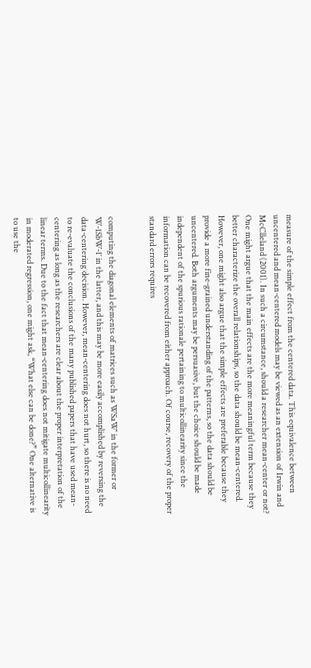measure of the simple effect from the centered data. This equivalence between uncentered and mean-centered models may be viewed as an extension of Irwin and McClleland (2001). In such a circumstance, should a researcher mean-center or not? One might argue that the main effects are the more meaningful term because they better characterize the overall relationships, so the data should be mean-centered. However, one might also argue that the simple effects are preferable because they provide a more fine-grained understanding of the patterns, so the data should be uncentered. Both arguments may be persuasive, but the choice should be made independent of the spurious rationale pertaining to multicollinearity since the information can be recovered from either approach. Of course, recovery of the proper standard errors requires


computing the diagonal elements of matrices such as WSaW’ in the former or W-1SbW-1’ in the latter, and this may be more easily accomplished by reversing the data-centering decision. However, mean-centering does not hurt, so there is no need to re-evaluate the conclusions of the many published papers that have used mean-centering as long as the researchers are clear about the proper interpretation of the linear terms. Due to the fact that mean-centering does not mitigate multicollinearity in moderated regression, one might ask, “What else can be done?” One alternative is to use the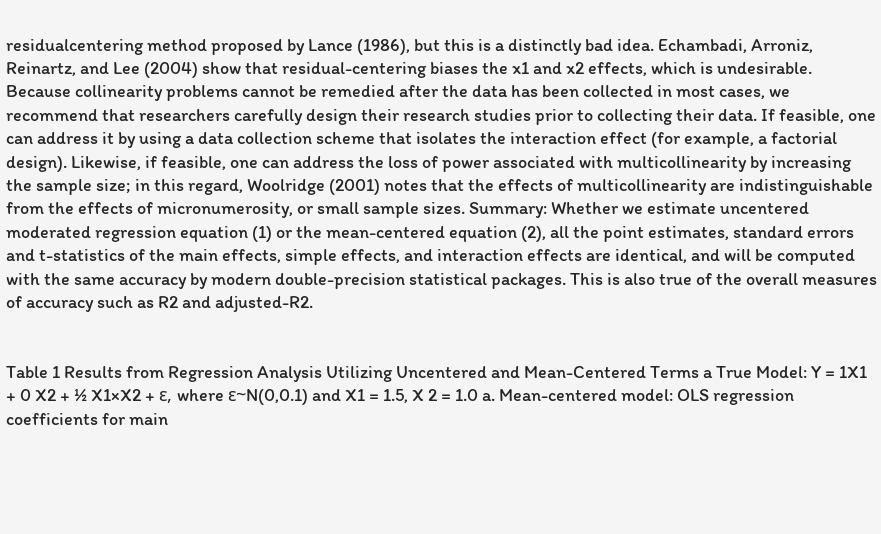residualcentering method proposed by Lance (1986), but this is a distinctly bad idea. Echambadi, Arroniz, Reinartz, and Lee (2004) show that residual-centering biases the x1 and x2 effects, which is undesirable. Because collinearity problems cannot be remedied after the data has been collected in most cases, we recommend that researchers carefully design their research studies prior to collecting their data. If feasible, one can address it by using a data collection scheme that isolates the interaction effect (for example, a factorial design). Likewise, if feasible, one can address the loss of power associated with multicollinearity by increasing the sample size; in this regard, Woolridge (2001) notes that the effects of multicollinearity are indistinguishable from the effects of micronumerosity, or small sample sizes. Summary: Whether we estimate uncentered moderated regression equation (1) or the mean-centered equation (2), all the point estimates, standard errors and t-statistics of the main effects, simple effects, and interaction effects are identical, and will be computed with the same accuracy by modern double-precision statistical packages. This is also true of the overall measures of accuracy such as R2 and adjusted-R2.


Table 1 Results from Regression Analysis Utilizing Uncentered and Mean-Centered Terms a True Model: Y = 1X1 + 0 X2 + ½ X1×X2 + ε, where ε~N(0,0.1) and X1 = 1.5, X 2 = 1.0 a. Mean-centered model: OLS regression coefficients for main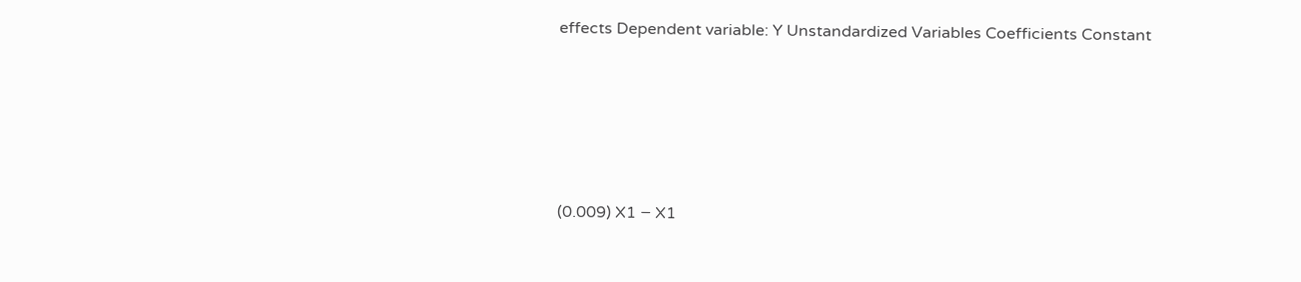effects Dependent variable: Y Unstandardized Variables Coefficients Constant





(0.009) X1 − X1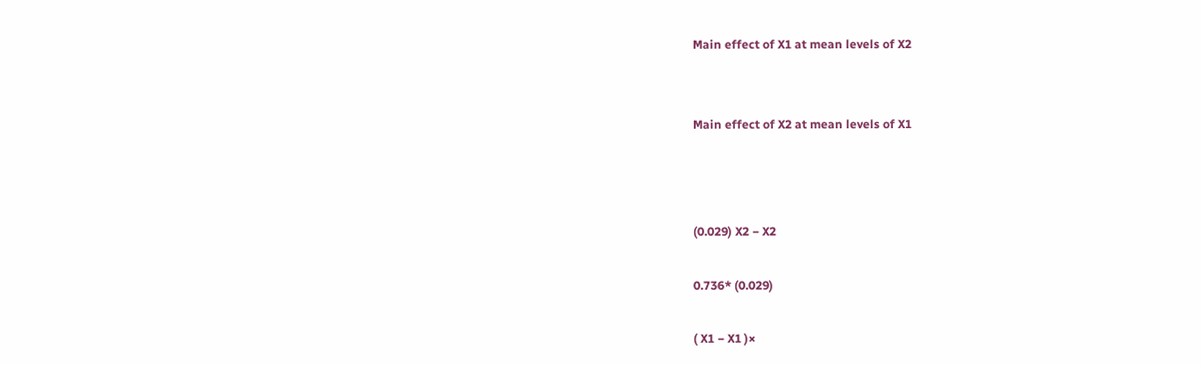Main effect of X1 at mean levels of X2


Main effect of X2 at mean levels of X1



(0.029) X2 − X2

0.736* (0.029)

( X1 − X1 )×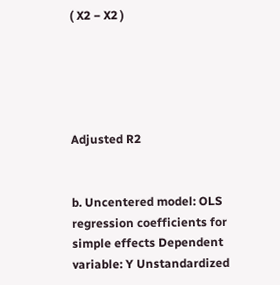( X2 − X2 )





Adjusted R2


b. Uncentered model: OLS regression coefficients for simple effects Dependent variable: Y Unstandardized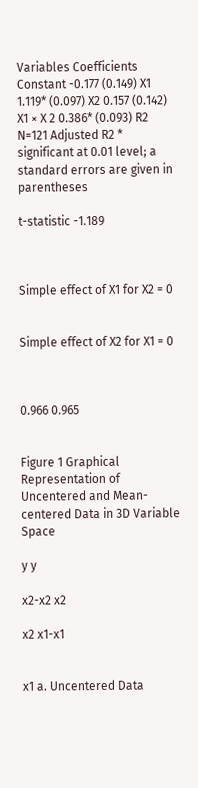Variables Coefficients Constant -0.177 (0.149) X1 1.119* (0.097) X2 0.157 (0.142) X1 × X 2 0.386* (0.093) R2 N=121 Adjusted R2 * significant at 0.01 level; a standard errors are given in parentheses

t-statistic -1.189



Simple effect of X1 for X2 = 0


Simple effect of X2 for X1 = 0



0.966 0.965


Figure 1 Graphical Representation of Uncentered and Mean-centered Data in 3D Variable Space

y y

x2-x2 x2

x2 x1-x1


x1 a. Uncentered Data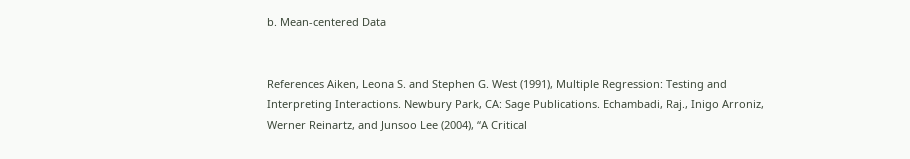b. Mean-centered Data


References Aiken, Leona S. and Stephen G. West (1991), Multiple Regression: Testing and Interpreting Interactions. Newbury Park, CA: Sage Publications. Echambadi, Raj., Inigo Arroniz, Werner Reinartz, and Junsoo Lee (2004), “A Critical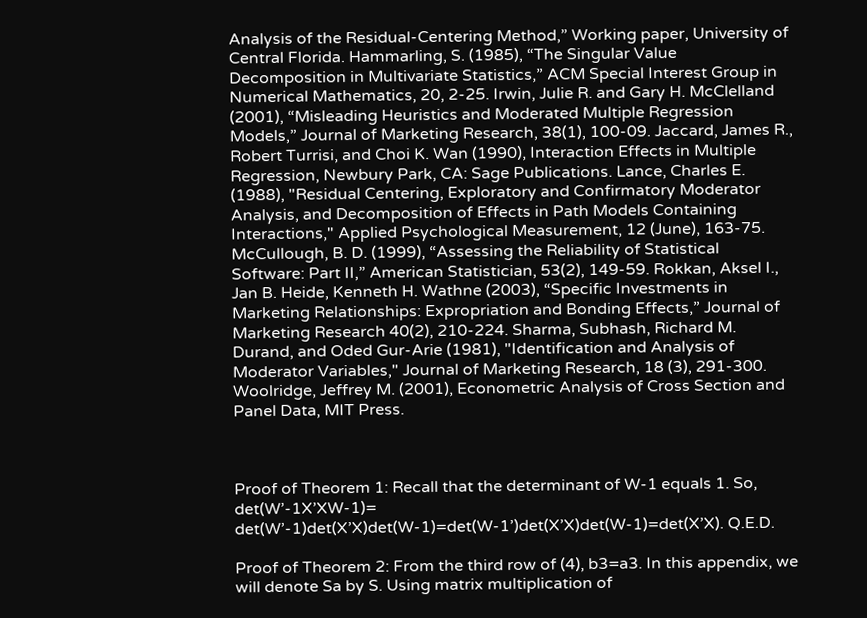Analysis of the Residual-Centering Method,” Working paper, University of Central Florida. Hammarling, S. (1985), “The Singular Value Decomposition in Multivariate Statistics,” ACM Special Interest Group in Numerical Mathematics, 20, 2-25. Irwin, Julie R. and Gary H. McClelland (2001), “Misleading Heuristics and Moderated Multiple Regression Models,” Journal of Marketing Research, 38(1), 100-09. Jaccard, James R., Robert Turrisi, and Choi K. Wan (1990), Interaction Effects in Multiple Regression, Newbury Park, CA: Sage Publications. Lance, Charles E. (1988), "Residual Centering, Exploratory and Confirmatory Moderator Analysis, and Decomposition of Effects in Path Models Containing Interactions," Applied Psychological Measurement, 12 (June), 163-75. McCullough, B. D. (1999), “Assessing the Reliability of Statistical Software: Part II,” American Statistician, 53(2), 149-59. Rokkan, Aksel I., Jan B. Heide, Kenneth H. Wathne (2003), “Specific Investments in Marketing Relationships: Expropriation and Bonding Effects,” Journal of Marketing Research 40(2), 210-224. Sharma, Subhash, Richard M. Durand, and Oded Gur-Arie (1981), "Identification and Analysis of Moderator Variables," Journal of Marketing Research, 18 (3), 291-300. Woolridge, Jeffrey M. (2001), Econometric Analysis of Cross Section and Panel Data, MIT Press.



Proof of Theorem 1: Recall that the determinant of W-1 equals 1. So, det(W’-1X’XW-1)= det(W’-1)det(X’X)det(W-1)=det(W-1’)det(X’X)det(W-1)=det(X’X). Q.E.D.

Proof of Theorem 2: From the third row of (4), b3=a3. In this appendix, we will denote Sa by S. Using matrix multiplication of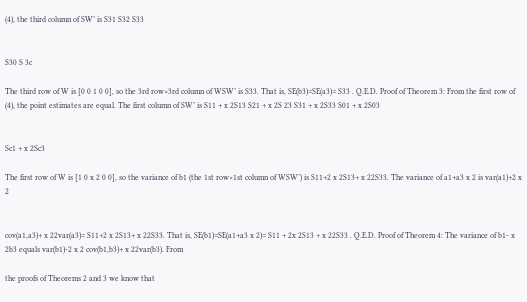(4), the third column of SW’ is S31 S32 S33


S30 S 3c

The third row of W is [0 0 1 0 0], so the 3rd row×3rd column of WSW’ is S33. That is, SE(b3)=SE(a3)= S33 . Q.E.D. Proof of Theorem 3: From the first row of (4), the point estimates are equal. The first column of SW’ is S11 + x 2S13 S21 + x 2S 23 S31 + x 2S33 S01 + x 2S03


Sc1 + x 2Sc3

The first row of W is [1 0 x 2 0 0], so the variance of b1 (the 1st row×1st column of WSW’) is S11+2 x 2S13+ x 22S33. The variance of a1+a3 x 2 is var(a1)+2 x 2


cov(a1,a3)+ x 22var(a3)= S11+2 x 2S13+ x 22S33. That is, SE(b1)=SE(a1+a3 x 2)= S11 + 2x 2S13 + x 22S33 . Q.E.D. Proof of Theorem 4: The variance of b1- x 2b3 equals var(b1)-2 x 2 cov(b1,b3)+ x 22var(b3). From

the proofs of Theorems 2 and 3 we know that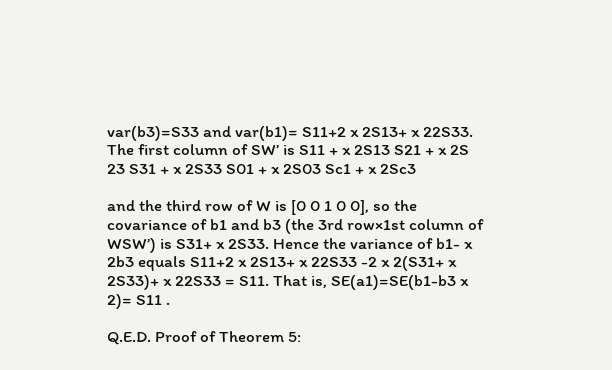var(b3)=S33 and var(b1)= S11+2 x 2S13+ x 22S33. The first column of SW’ is S11 + x 2S13 S21 + x 2S 23 S31 + x 2S33 S01 + x 2S03 Sc1 + x 2Sc3

and the third row of W is [0 0 1 0 0], so the covariance of b1 and b3 (the 3rd row×1st column of WSW’) is S31+ x 2S33. Hence the variance of b1- x 2b3 equals S11+2 x 2S13+ x 22S33 -2 x 2(S31+ x 2S33)+ x 22S33 = S11. That is, SE(a1)=SE(b1-b3 x 2)= S11 .

Q.E.D. Proof of Theorem 5: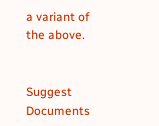a variant of the above.


Suggest Documents